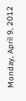Monday, April 9, 2012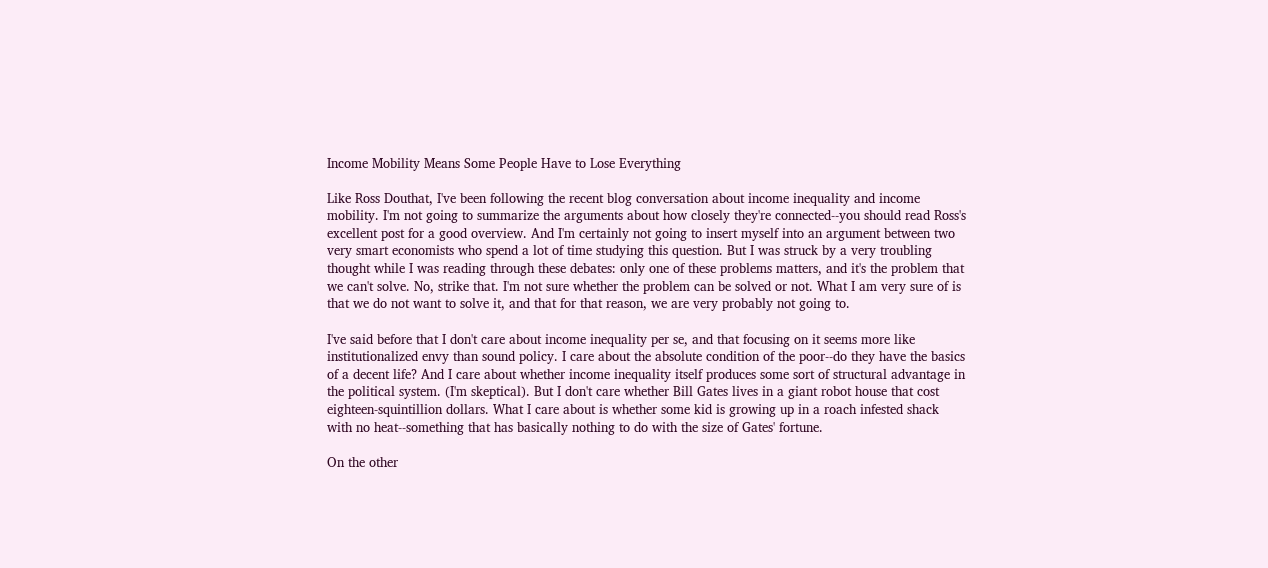Income Mobility Means Some People Have to Lose Everything

Like Ross Douthat, I've been following the recent blog conversation about income inequality and income mobility. I'm not going to summarize the arguments about how closely they're connected--you should read Ross's excellent post for a good overview. And I'm certainly not going to insert myself into an argument between two very smart economists who spend a lot of time studying this question. But I was struck by a very troubling thought while I was reading through these debates: only one of these problems matters, and it's the problem that we can't solve. No, strike that. I'm not sure whether the problem can be solved or not. What I am very sure of is that we do not want to solve it, and that for that reason, we are very probably not going to.

I've said before that I don't care about income inequality per se, and that focusing on it seems more like institutionalized envy than sound policy. I care about the absolute condition of the poor--do they have the basics of a decent life? And I care about whether income inequality itself produces some sort of structural advantage in the political system. (I'm skeptical). But I don't care whether Bill Gates lives in a giant robot house that cost eighteen-squintillion dollars. What I care about is whether some kid is growing up in a roach infested shack with no heat--something that has basically nothing to do with the size of Gates' fortune.

On the other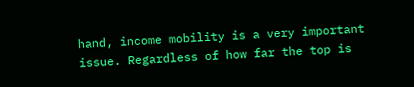hand, income mobility is a very important issue. Regardless of how far the top is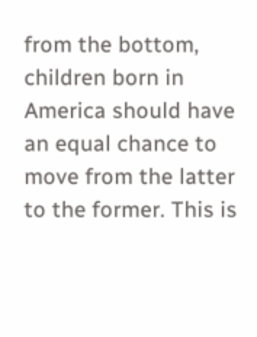from the bottom, children born in America should have an equal chance to move from the latter to the former. This is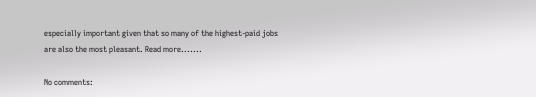especially important given that so many of the highest-paid jobs are also the most pleasant. Read more.......

No comments: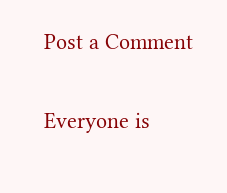Post a Comment

Everyone is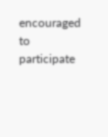encouraged to participate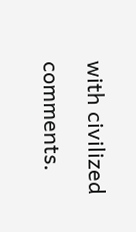with civilized comments.